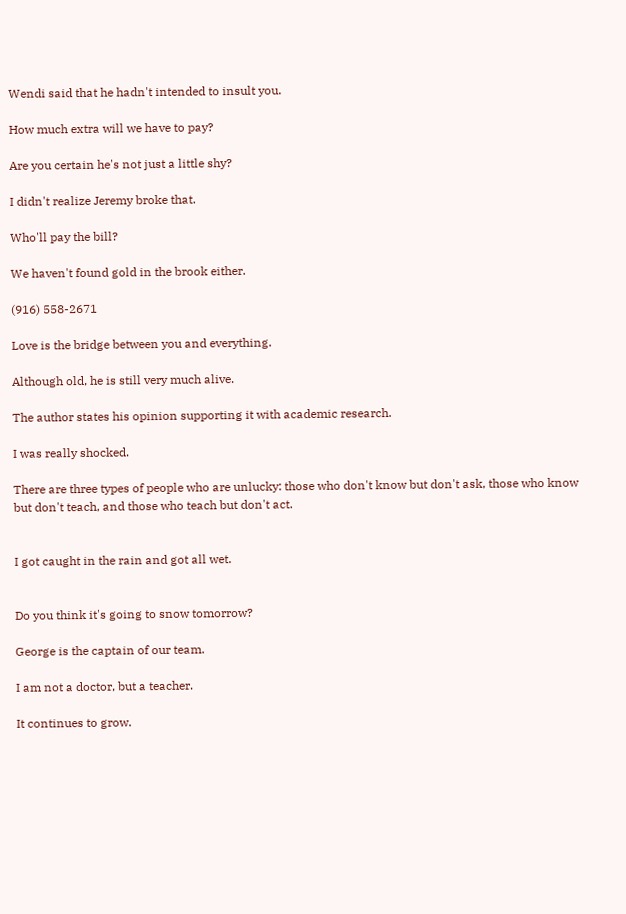Wendi said that he hadn't intended to insult you.

How much extra will we have to pay?

Are you certain he's not just a little shy?

I didn't realize Jeremy broke that.

Who'll pay the bill?

We haven't found gold in the brook either.

(916) 558-2671

Love is the bridge between you and everything.

Although old, he is still very much alive.

The author states his opinion supporting it with academic research.

I was really shocked.

There are three types of people who are unlucky: those who don't know but don't ask, those who know but don't teach, and those who teach but don't act.


I got caught in the rain and got all wet.


Do you think it's going to snow tomorrow?

George is the captain of our team.

I am not a doctor, but a teacher.

It continues to grow.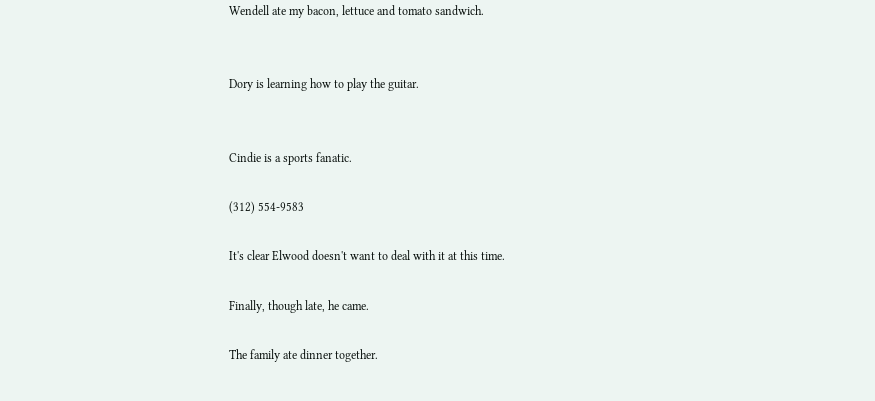Wendell ate my bacon, lettuce and tomato sandwich.


Dory is learning how to play the guitar.


Cindie is a sports fanatic.

(312) 554-9583

It's clear Elwood doesn't want to deal with it at this time.

Finally, though late, he came.

The family ate dinner together.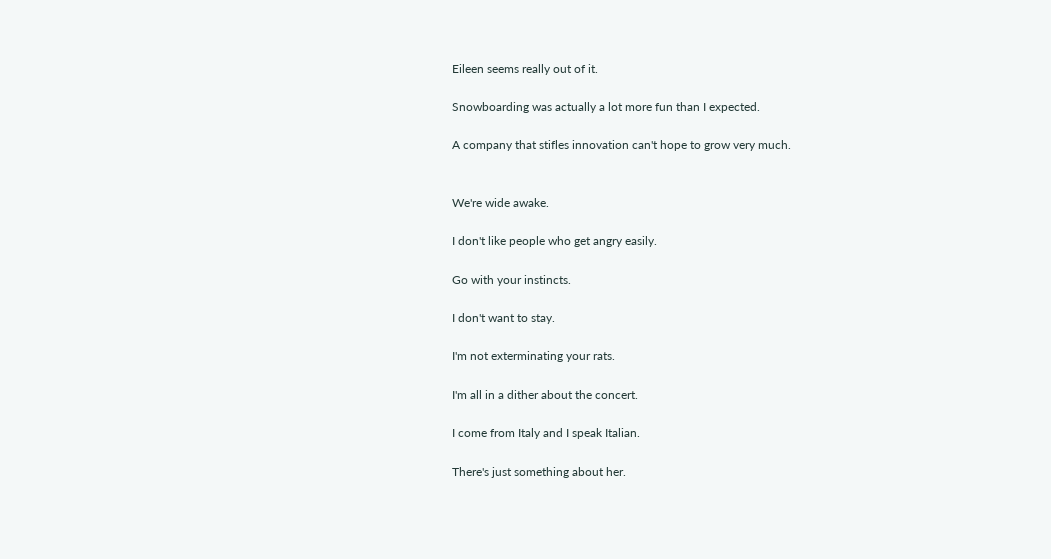Eileen seems really out of it.

Snowboarding was actually a lot more fun than I expected.

A company that stifles innovation can't hope to grow very much.


We're wide awake.

I don't like people who get angry easily.

Go with your instincts.

I don't want to stay.

I'm not exterminating your rats.

I'm all in a dither about the concert.

I come from Italy and I speak Italian.

There's just something about her.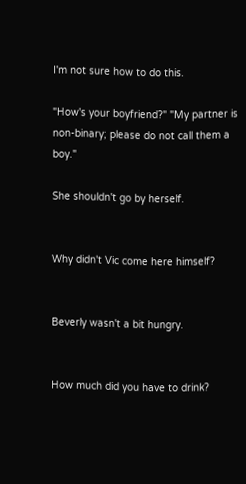I'm not sure how to do this.

"How's your boyfriend?" "My partner is non-binary; please do not call them a boy."

She shouldn't go by herself.


Why didn't Vic come here himself?


Beverly wasn't a bit hungry.


How much did you have to drink?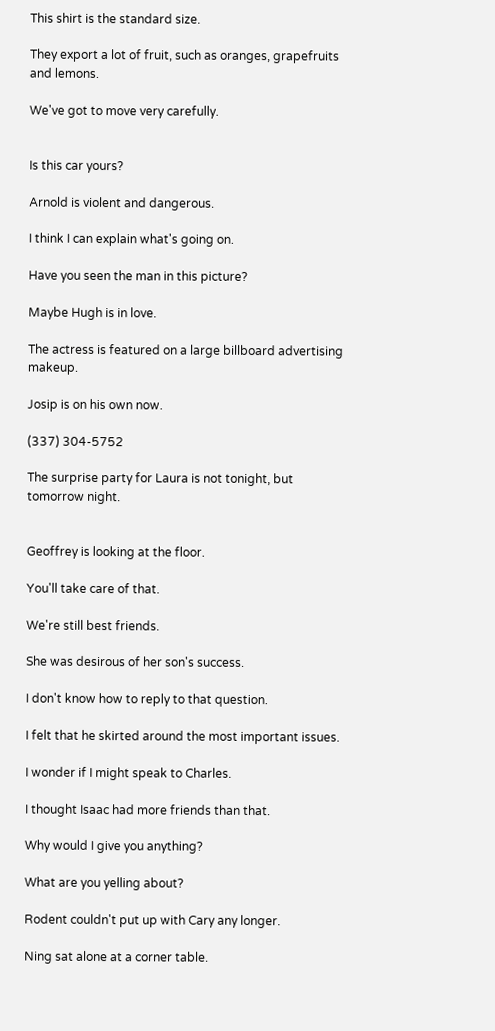This shirt is the standard size.

They export a lot of fruit, such as oranges, grapefruits and lemons.

We've got to move very carefully.


Is this car yours?

Arnold is violent and dangerous.

I think I can explain what's going on.

Have you seen the man in this picture?

Maybe Hugh is in love.

The actress is featured on a large billboard advertising makeup.

Josip is on his own now.

(337) 304-5752

The surprise party for Laura is not tonight, but tomorrow night.


Geoffrey is looking at the floor.

You'll take care of that.

We're still best friends.

She was desirous of her son's success.

I don't know how to reply to that question.

I felt that he skirted around the most important issues.

I wonder if I might speak to Charles.

I thought Isaac had more friends than that.

Why would I give you anything?

What are you yelling about?

Rodent couldn't put up with Cary any longer.

Ning sat alone at a corner table.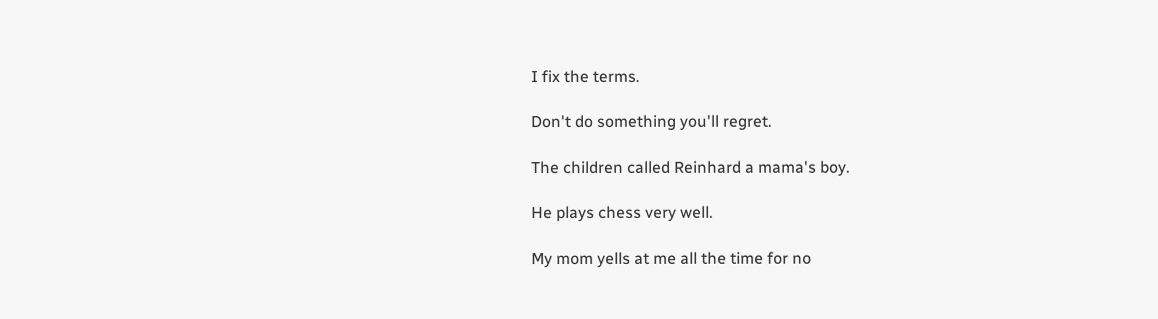I fix the terms.

Don't do something you'll regret.

The children called Reinhard a mama's boy.

He plays chess very well.

My mom yells at me all the time for no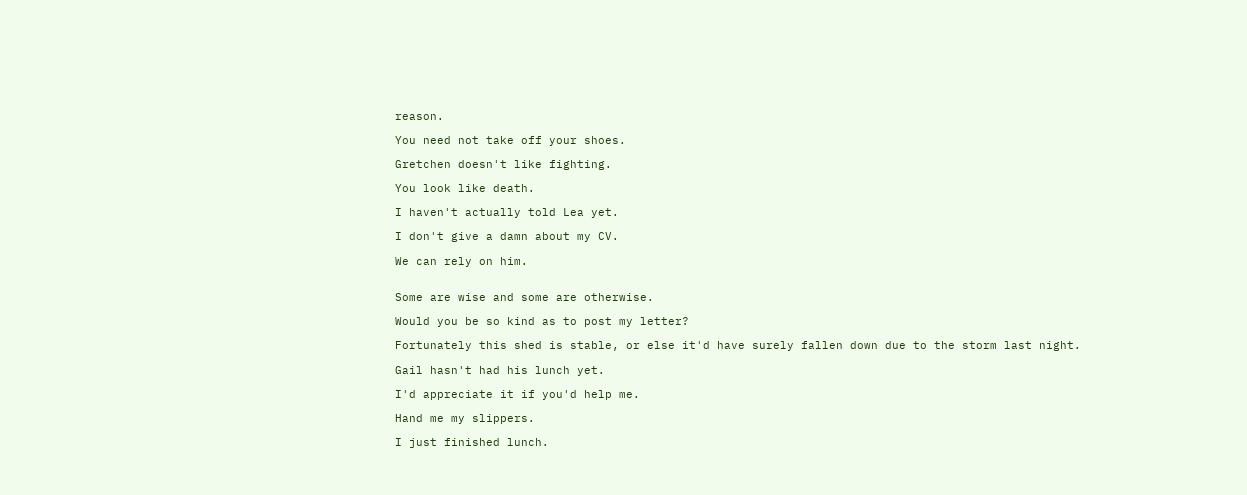reason.

You need not take off your shoes.

Gretchen doesn't like fighting.

You look like death.

I haven't actually told Lea yet.

I don't give a damn about my CV.

We can rely on him.


Some are wise and some are otherwise.

Would you be so kind as to post my letter?

Fortunately this shed is stable, or else it'd have surely fallen down due to the storm last night.

Gail hasn't had his lunch yet.

I'd appreciate it if you'd help me.

Hand me my slippers.

I just finished lunch.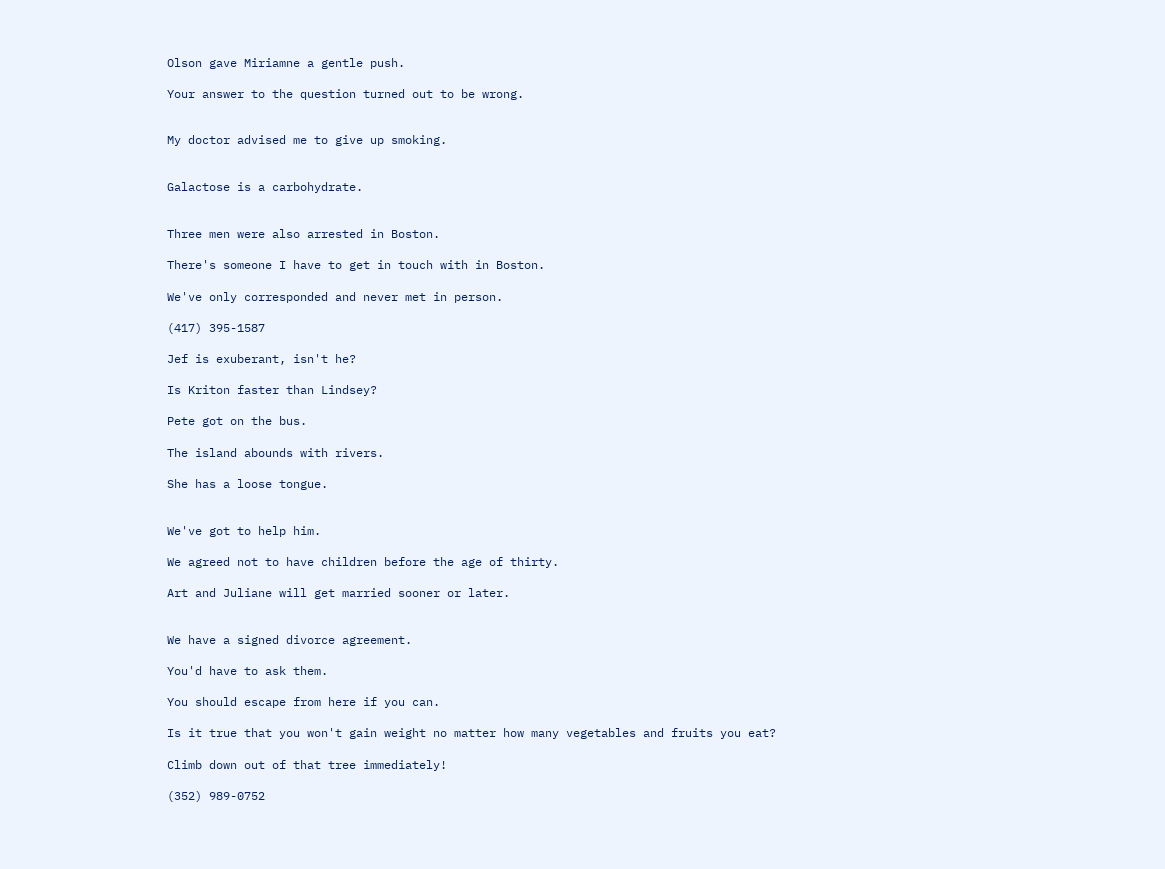Olson gave Miriamne a gentle push.

Your answer to the question turned out to be wrong.


My doctor advised me to give up smoking.


Galactose is a carbohydrate.


Three men were also arrested in Boston.

There's someone I have to get in touch with in Boston.

We've only corresponded and never met in person.

(417) 395-1587

Jef is exuberant, isn't he?

Is Kriton faster than Lindsey?

Pete got on the bus.

The island abounds with rivers.

She has a loose tongue.


We've got to help him.

We agreed not to have children before the age of thirty.

Art and Juliane will get married sooner or later.


We have a signed divorce agreement.

You'd have to ask them.

You should escape from here if you can.

Is it true that you won't gain weight no matter how many vegetables and fruits you eat?

Climb down out of that tree immediately!

(352) 989-0752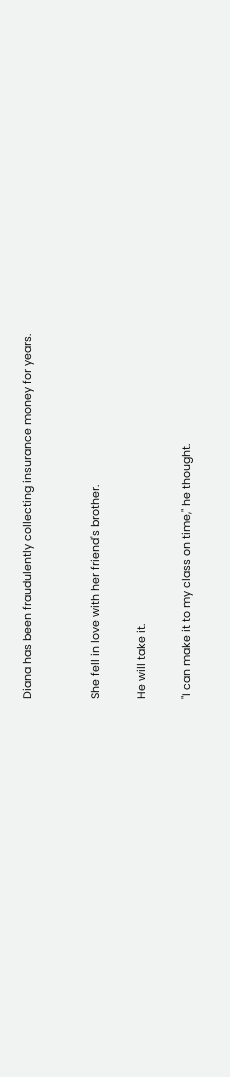Diana has been fraudulently collecting insurance money for years.


She fell in love with her friend's brother.

He will take it.

"I can make it to my class on time," he thought.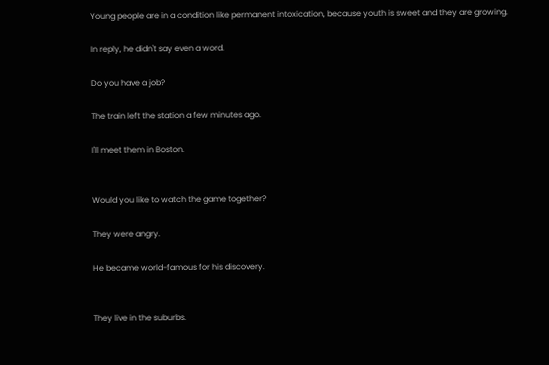Young people are in a condition like permanent intoxication, because youth is sweet and they are growing.

In reply, he didn't say even a word.

Do you have a job?

The train left the station a few minutes ago.

I'll meet them in Boston.


Would you like to watch the game together?

They were angry.

He became world-famous for his discovery.


They live in the suburbs.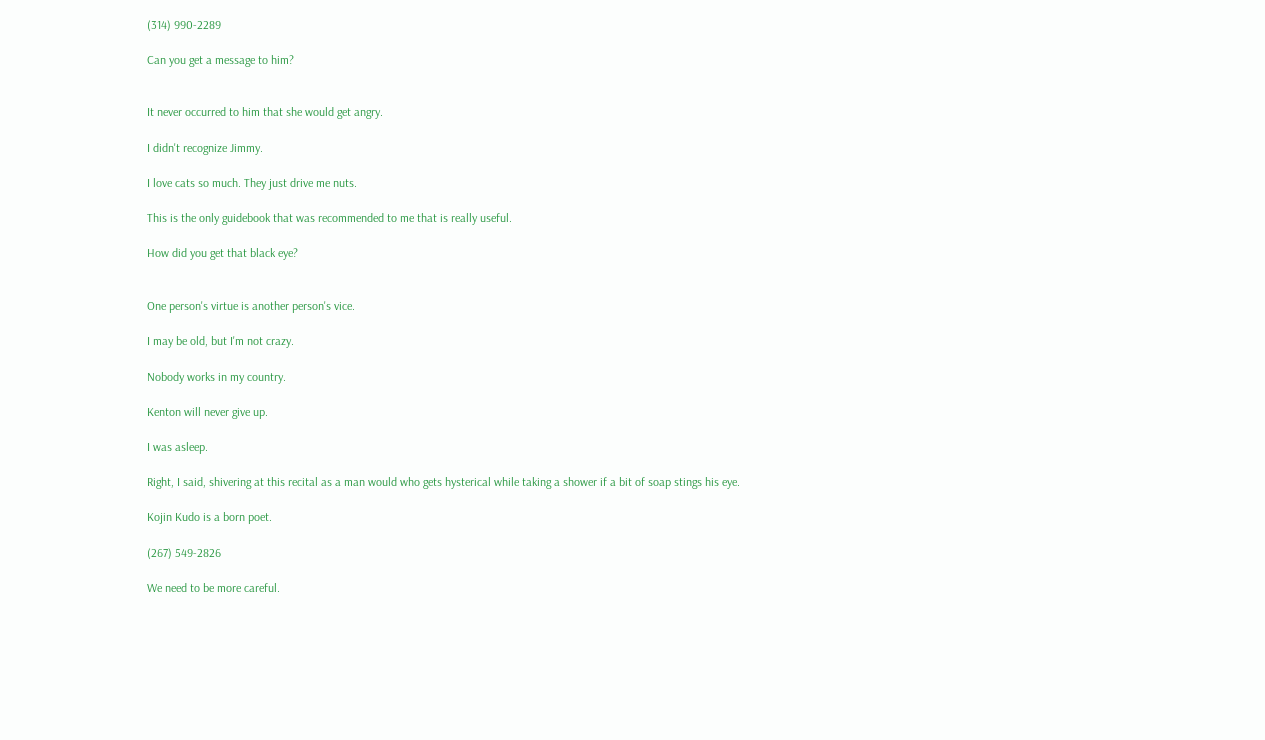(314) 990-2289

Can you get a message to him?


It never occurred to him that she would get angry.

I didn't recognize Jimmy.

I love cats so much. They just drive me nuts.

This is the only guidebook that was recommended to me that is really useful.

How did you get that black eye?


One person's virtue is another person's vice.

I may be old, but I'm not crazy.

Nobody works in my country.

Kenton will never give up.

I was asleep.

Right, I said, shivering at this recital as a man would who gets hysterical while taking a shower if a bit of soap stings his eye.

Kojin Kudo is a born poet.

(267) 549-2826

We need to be more careful.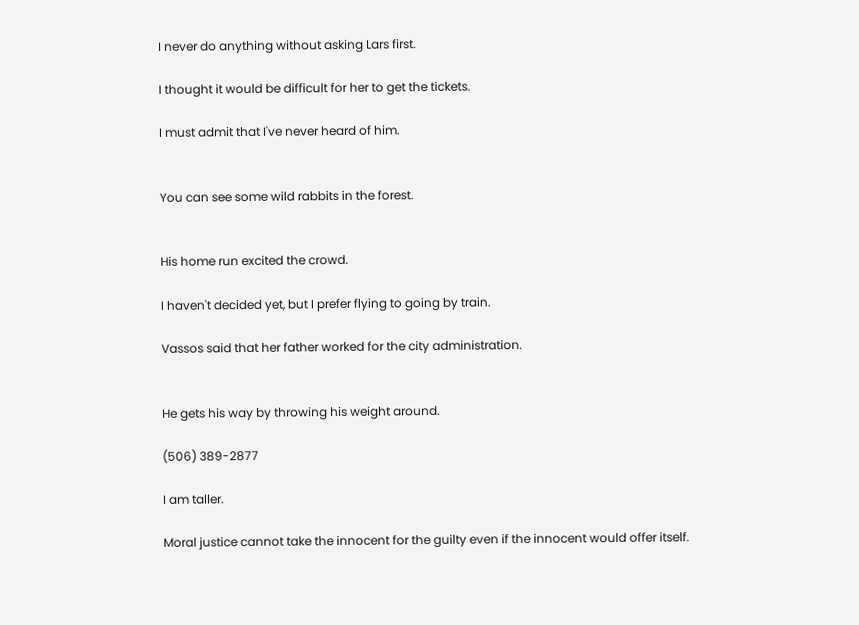I never do anything without asking Lars first.

I thought it would be difficult for her to get the tickets.

I must admit that I've never heard of him.


You can see some wild rabbits in the forest.


His home run excited the crowd.

I haven't decided yet, but I prefer flying to going by train.

Vassos said that her father worked for the city administration.


He gets his way by throwing his weight around.

(506) 389-2877

I am taller.

Moral justice cannot take the innocent for the guilty even if the innocent would offer itself.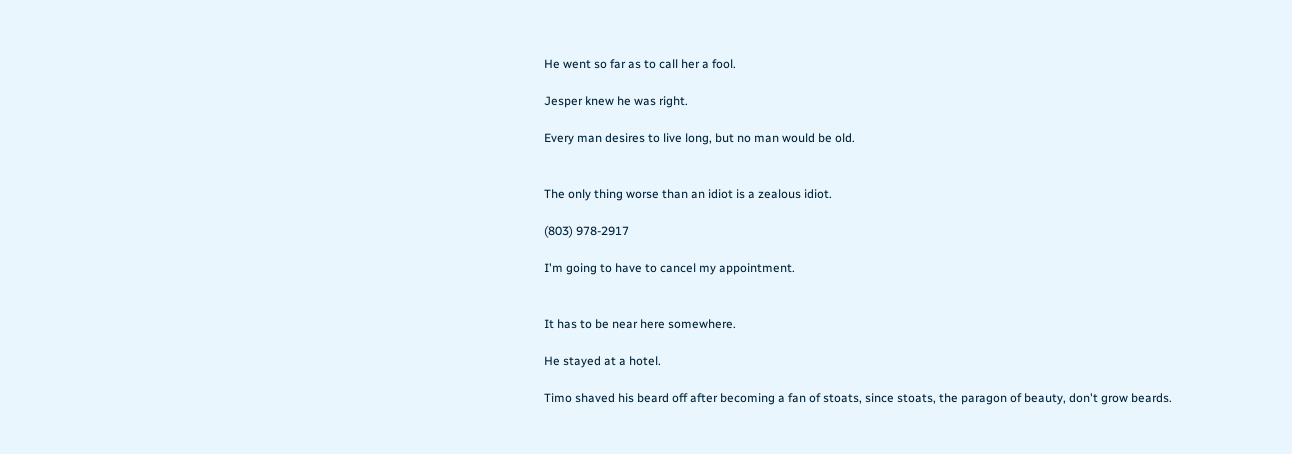He went so far as to call her a fool.

Jesper knew he was right.

Every man desires to live long, but no man would be old.


The only thing worse than an idiot is a zealous idiot.

(803) 978-2917

I'm going to have to cancel my appointment.


It has to be near here somewhere.

He stayed at a hotel.

Timo shaved his beard off after becoming a fan of stoats, since stoats, the paragon of beauty, don't grow beards.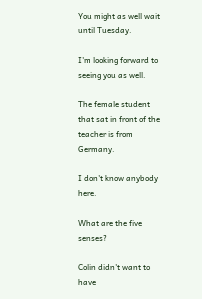You might as well wait until Tuesday.

I'm looking forward to seeing you as well.

The female student that sat in front of the teacher is from Germany.

I don't know anybody here.

What are the five senses?

Colin didn't want to have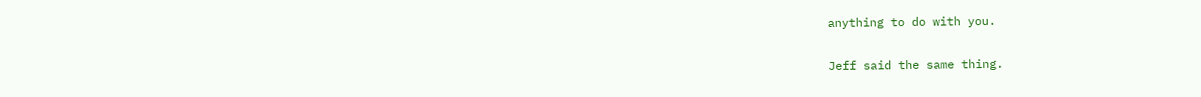anything to do with you.

Jeff said the same thing.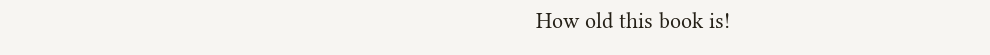How old this book is!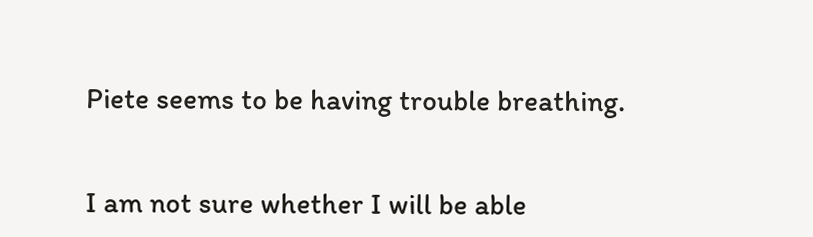Piete seems to be having trouble breathing.


I am not sure whether I will be able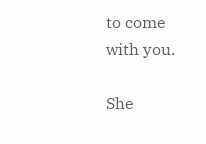to come with you.

She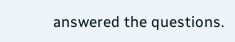answered the questions.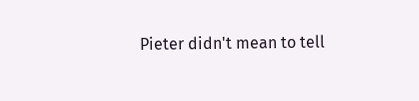Pieter didn't mean to tell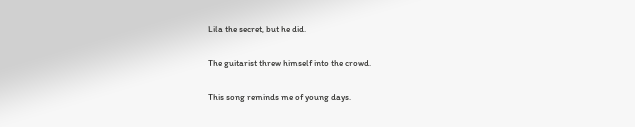Lila the secret, but he did.

The guitarist threw himself into the crowd.

This song reminds me of young days.